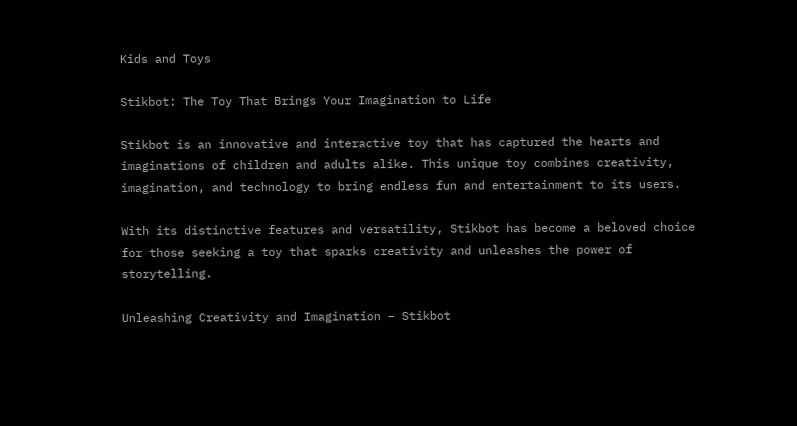Kids and Toys

Stikbot: The Toy That Brings Your Imagination to Life

Stikbot is an innovative and interactive toy that has captured the hearts and imaginations of children and adults alike. This unique toy combines creativity, imagination, and technology to bring endless fun and entertainment to its users.

With its distinctive features and versatility, Stikbot has become a beloved choice for those seeking a toy that sparks creativity and unleashes the power of storytelling.

Unleashing Creativity and Imagination – Stikbot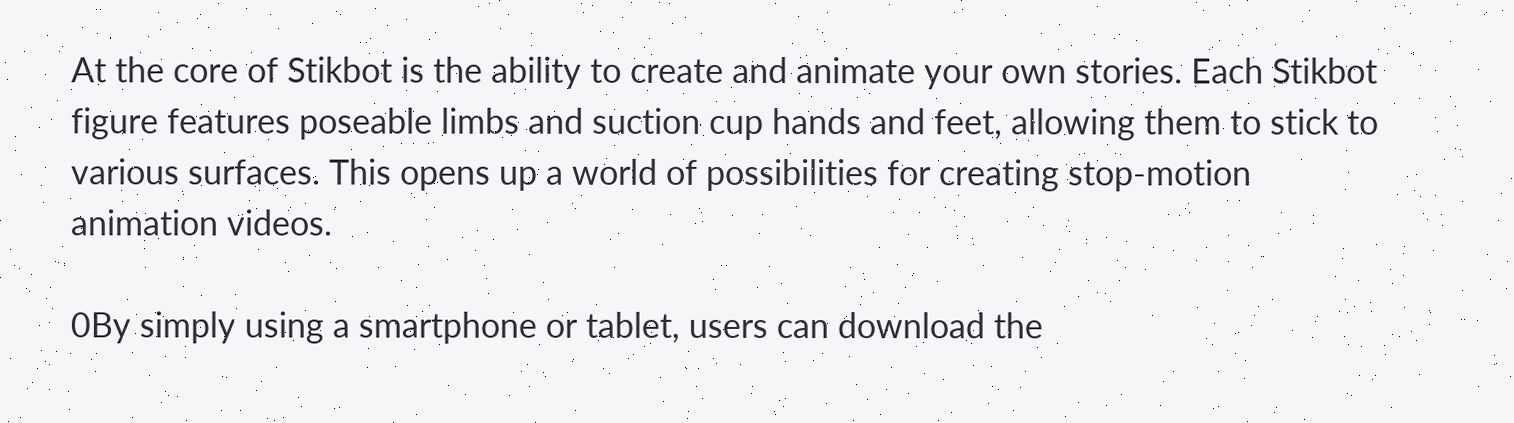At the core of Stikbot is the ability to create and animate your own stories. Each Stikbot figure features poseable limbs and suction cup hands and feet, allowing them to stick to various surfaces. This opens up a world of possibilities for creating stop-motion animation videos.

0By simply using a smartphone or tablet, users can download the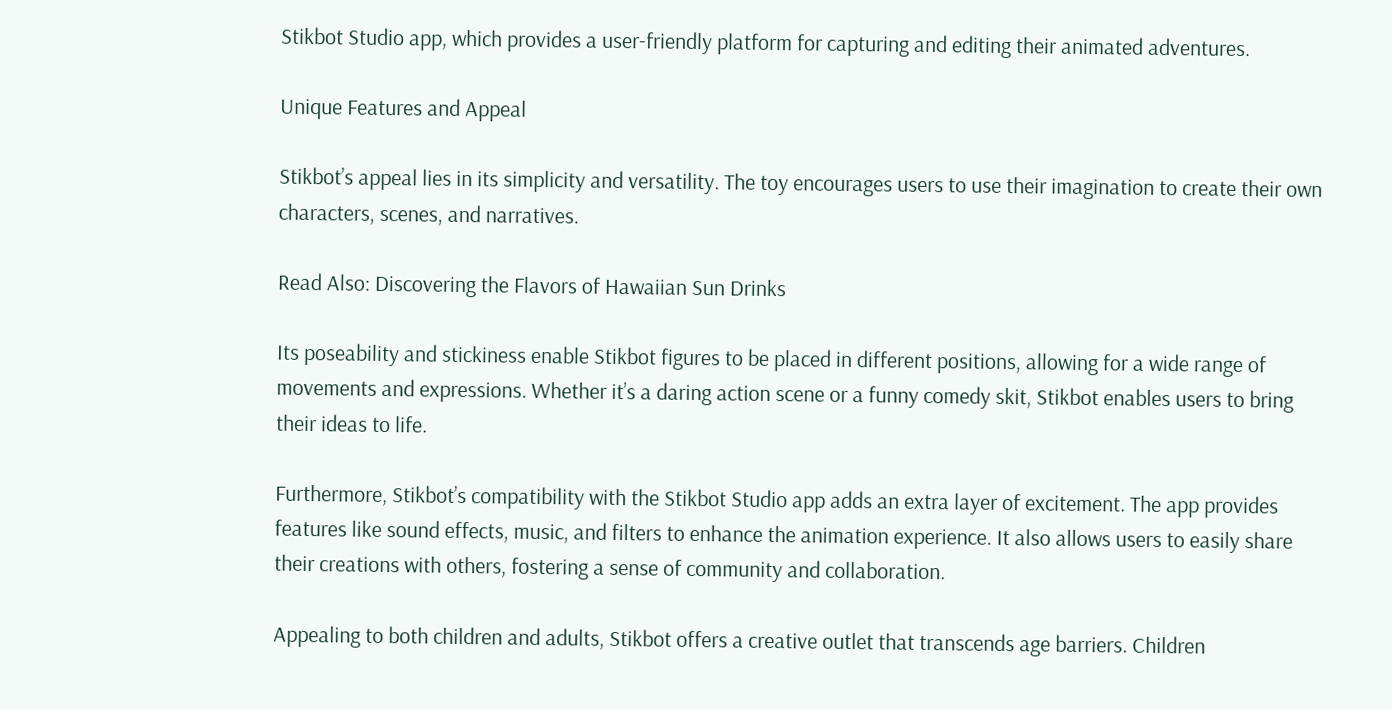Stikbot Studio app, which provides a user-friendly platform for capturing and editing their animated adventures.

Unique Features and Appeal

Stikbot’s appeal lies in its simplicity and versatility. The toy encourages users to use their imagination to create their own characters, scenes, and narratives.

Read Also: Discovering the Flavors of Hawaiian Sun Drinks

Its poseability and stickiness enable Stikbot figures to be placed in different positions, allowing for a wide range of movements and expressions. Whether it’s a daring action scene or a funny comedy skit, Stikbot enables users to bring their ideas to life.

Furthermore, Stikbot’s compatibility with the Stikbot Studio app adds an extra layer of excitement. The app provides features like sound effects, music, and filters to enhance the animation experience. It also allows users to easily share their creations with others, fostering a sense of community and collaboration.

Appealing to both children and adults, Stikbot offers a creative outlet that transcends age barriers. Children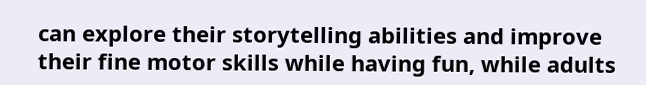can explore their storytelling abilities and improve their fine motor skills while having fun, while adults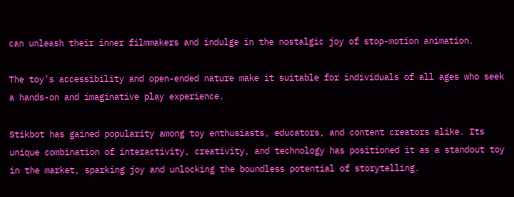can unleash their inner filmmakers and indulge in the nostalgic joy of stop-motion animation.

The toy’s accessibility and open-ended nature make it suitable for individuals of all ages who seek a hands-on and imaginative play experience.

Stikbot has gained popularity among toy enthusiasts, educators, and content creators alike. Its unique combination of interactivity, creativity, and technology has positioned it as a standout toy in the market, sparking joy and unlocking the boundless potential of storytelling.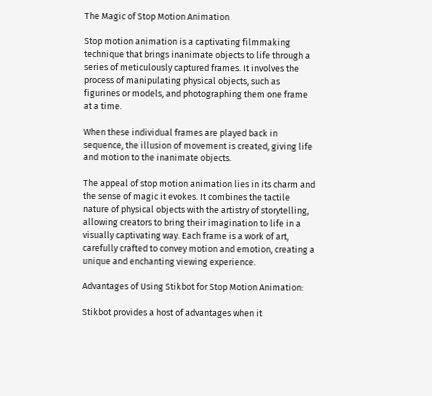The Magic of Stop Motion Animation

Stop motion animation is a captivating filmmaking technique that brings inanimate objects to life through a series of meticulously captured frames. It involves the process of manipulating physical objects, such as figurines or models, and photographing them one frame at a time.

When these individual frames are played back in sequence, the illusion of movement is created, giving life and motion to the inanimate objects.

The appeal of stop motion animation lies in its charm and the sense of magic it evokes. It combines the tactile nature of physical objects with the artistry of storytelling, allowing creators to bring their imagination to life in a visually captivating way. Each frame is a work of art, carefully crafted to convey motion and emotion, creating a unique and enchanting viewing experience.

Advantages of Using Stikbot for Stop Motion Animation:

Stikbot provides a host of advantages when it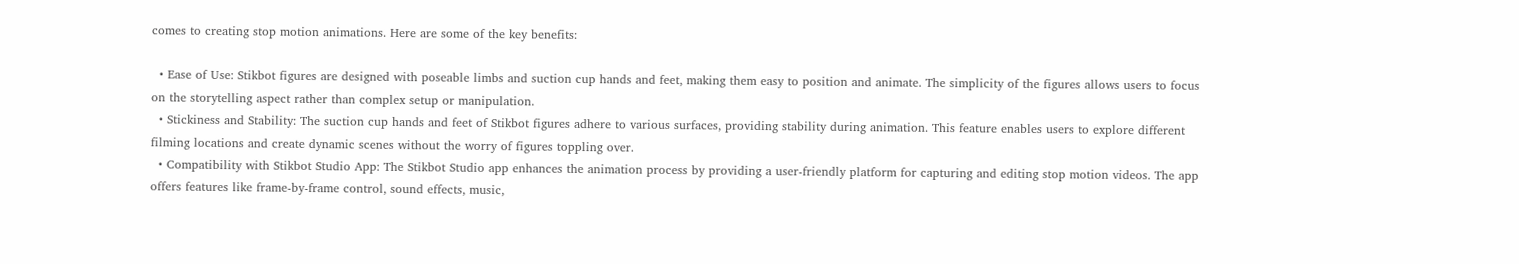comes to creating stop motion animations. Here are some of the key benefits:

  • Ease of Use: Stikbot figures are designed with poseable limbs and suction cup hands and feet, making them easy to position and animate. The simplicity of the figures allows users to focus on the storytelling aspect rather than complex setup or manipulation.
  • Stickiness and Stability: The suction cup hands and feet of Stikbot figures adhere to various surfaces, providing stability during animation. This feature enables users to explore different filming locations and create dynamic scenes without the worry of figures toppling over.
  • Compatibility with Stikbot Studio App: The Stikbot Studio app enhances the animation process by providing a user-friendly platform for capturing and editing stop motion videos. The app offers features like frame-by-frame control, sound effects, music,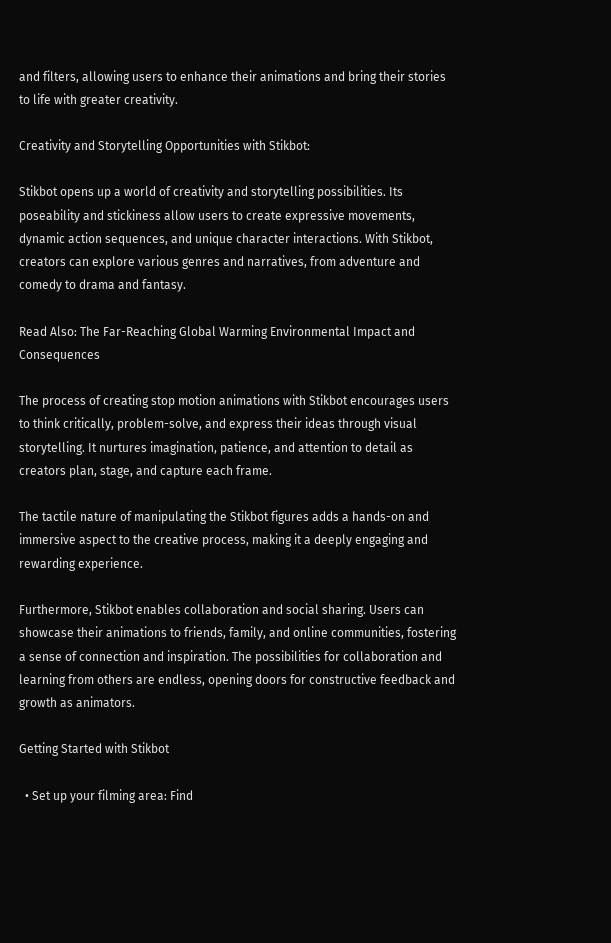and filters, allowing users to enhance their animations and bring their stories to life with greater creativity.

Creativity and Storytelling Opportunities with Stikbot:

Stikbot opens up a world of creativity and storytelling possibilities. Its poseability and stickiness allow users to create expressive movements, dynamic action sequences, and unique character interactions. With Stikbot, creators can explore various genres and narratives, from adventure and comedy to drama and fantasy.

Read Also: The Far-Reaching Global Warming Environmental Impact and Consequences

The process of creating stop motion animations with Stikbot encourages users to think critically, problem-solve, and express their ideas through visual storytelling. It nurtures imagination, patience, and attention to detail as creators plan, stage, and capture each frame.

The tactile nature of manipulating the Stikbot figures adds a hands-on and immersive aspect to the creative process, making it a deeply engaging and rewarding experience.

Furthermore, Stikbot enables collaboration and social sharing. Users can showcase their animations to friends, family, and online communities, fostering a sense of connection and inspiration. The possibilities for collaboration and learning from others are endless, opening doors for constructive feedback and growth as animators.

Getting Started with Stikbot

  • Set up your filming area: Find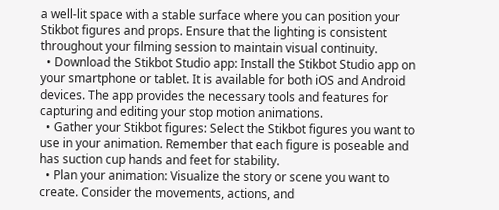a well-lit space with a stable surface where you can position your Stikbot figures and props. Ensure that the lighting is consistent throughout your filming session to maintain visual continuity.
  • Download the Stikbot Studio app: Install the Stikbot Studio app on your smartphone or tablet. It is available for both iOS and Android devices. The app provides the necessary tools and features for capturing and editing your stop motion animations.
  • Gather your Stikbot figures: Select the Stikbot figures you want to use in your animation. Remember that each figure is poseable and has suction cup hands and feet for stability.
  • Plan your animation: Visualize the story or scene you want to create. Consider the movements, actions, and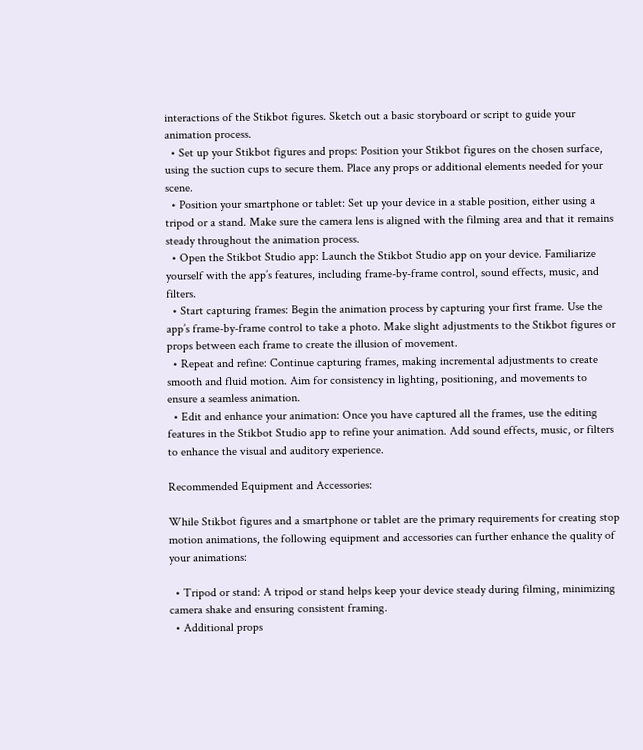interactions of the Stikbot figures. Sketch out a basic storyboard or script to guide your animation process.
  • Set up your Stikbot figures and props: Position your Stikbot figures on the chosen surface, using the suction cups to secure them. Place any props or additional elements needed for your scene.
  • Position your smartphone or tablet: Set up your device in a stable position, either using a tripod or a stand. Make sure the camera lens is aligned with the filming area and that it remains steady throughout the animation process.
  • Open the Stikbot Studio app: Launch the Stikbot Studio app on your device. Familiarize yourself with the app’s features, including frame-by-frame control, sound effects, music, and filters.
  • Start capturing frames: Begin the animation process by capturing your first frame. Use the app’s frame-by-frame control to take a photo. Make slight adjustments to the Stikbot figures or props between each frame to create the illusion of movement.
  • Repeat and refine: Continue capturing frames, making incremental adjustments to create smooth and fluid motion. Aim for consistency in lighting, positioning, and movements to ensure a seamless animation.
  • Edit and enhance your animation: Once you have captured all the frames, use the editing features in the Stikbot Studio app to refine your animation. Add sound effects, music, or filters to enhance the visual and auditory experience.

Recommended Equipment and Accessories:

While Stikbot figures and a smartphone or tablet are the primary requirements for creating stop motion animations, the following equipment and accessories can further enhance the quality of your animations:

  • Tripod or stand: A tripod or stand helps keep your device steady during filming, minimizing camera shake and ensuring consistent framing.
  • Additional props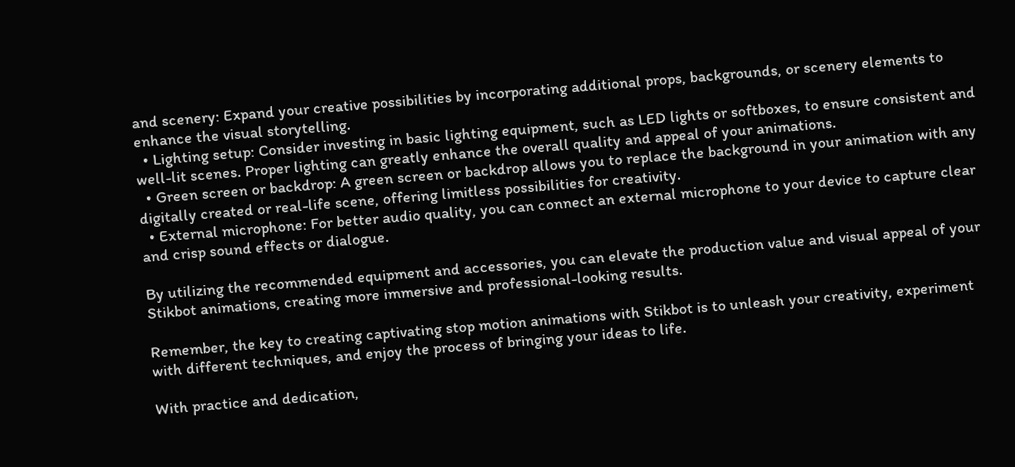and scenery: Expand your creative possibilities by incorporating additional props, backgrounds, or scenery elements to enhance the visual storytelling.
  • Lighting setup: Consider investing in basic lighting equipment, such as LED lights or softboxes, to ensure consistent and well-lit scenes. Proper lighting can greatly enhance the overall quality and appeal of your animations.
  • Green screen or backdrop: A green screen or backdrop allows you to replace the background in your animation with any digitally created or real-life scene, offering limitless possibilities for creativity.
  • External microphone: For better audio quality, you can connect an external microphone to your device to capture clear and crisp sound effects or dialogue.

By utilizing the recommended equipment and accessories, you can elevate the production value and visual appeal of your Stikbot animations, creating more immersive and professional-looking results.

Remember, the key to creating captivating stop motion animations with Stikbot is to unleash your creativity, experiment with different techniques, and enjoy the process of bringing your ideas to life.

With practice and dedication,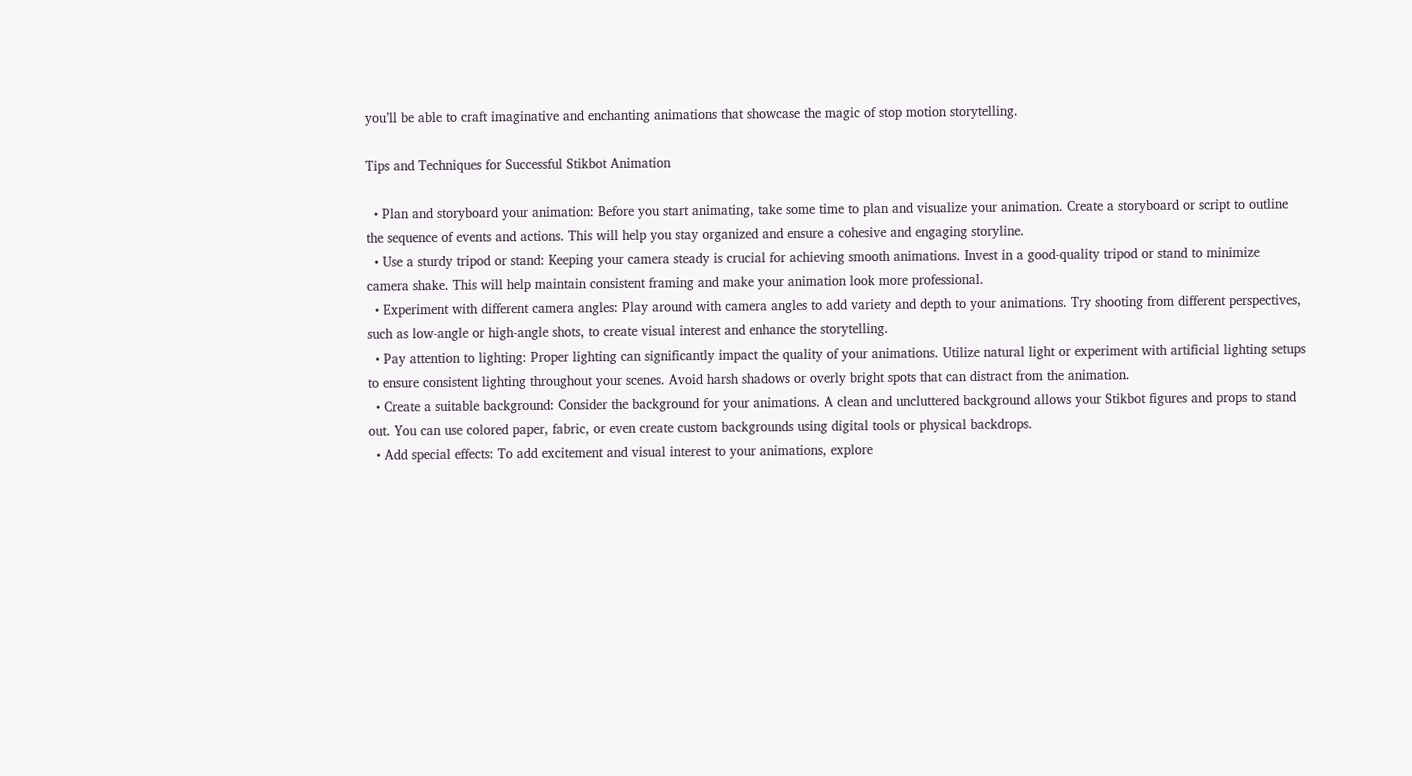you’ll be able to craft imaginative and enchanting animations that showcase the magic of stop motion storytelling.

Tips and Techniques for Successful Stikbot Animation

  • Plan and storyboard your animation: Before you start animating, take some time to plan and visualize your animation. Create a storyboard or script to outline the sequence of events and actions. This will help you stay organized and ensure a cohesive and engaging storyline.
  • Use a sturdy tripod or stand: Keeping your camera steady is crucial for achieving smooth animations. Invest in a good-quality tripod or stand to minimize camera shake. This will help maintain consistent framing and make your animation look more professional.
  • Experiment with different camera angles: Play around with camera angles to add variety and depth to your animations. Try shooting from different perspectives, such as low-angle or high-angle shots, to create visual interest and enhance the storytelling.
  • Pay attention to lighting: Proper lighting can significantly impact the quality of your animations. Utilize natural light or experiment with artificial lighting setups to ensure consistent lighting throughout your scenes. Avoid harsh shadows or overly bright spots that can distract from the animation.
  • Create a suitable background: Consider the background for your animations. A clean and uncluttered background allows your Stikbot figures and props to stand out. You can use colored paper, fabric, or even create custom backgrounds using digital tools or physical backdrops.
  • Add special effects: To add excitement and visual interest to your animations, explore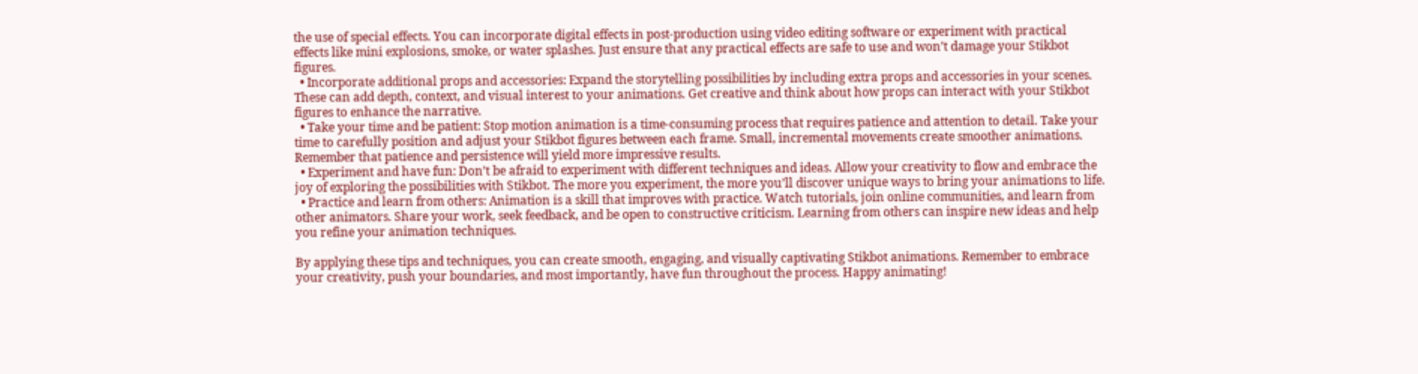the use of special effects. You can incorporate digital effects in post-production using video editing software or experiment with practical effects like mini explosions, smoke, or water splashes. Just ensure that any practical effects are safe to use and won’t damage your Stikbot figures.
  • Incorporate additional props and accessories: Expand the storytelling possibilities by including extra props and accessories in your scenes. These can add depth, context, and visual interest to your animations. Get creative and think about how props can interact with your Stikbot figures to enhance the narrative.
  • Take your time and be patient: Stop motion animation is a time-consuming process that requires patience and attention to detail. Take your time to carefully position and adjust your Stikbot figures between each frame. Small, incremental movements create smoother animations. Remember that patience and persistence will yield more impressive results.
  • Experiment and have fun: Don’t be afraid to experiment with different techniques and ideas. Allow your creativity to flow and embrace the joy of exploring the possibilities with Stikbot. The more you experiment, the more you’ll discover unique ways to bring your animations to life.
  • Practice and learn from others: Animation is a skill that improves with practice. Watch tutorials, join online communities, and learn from other animators. Share your work, seek feedback, and be open to constructive criticism. Learning from others can inspire new ideas and help you refine your animation techniques.

By applying these tips and techniques, you can create smooth, engaging, and visually captivating Stikbot animations. Remember to embrace your creativity, push your boundaries, and most importantly, have fun throughout the process. Happy animating!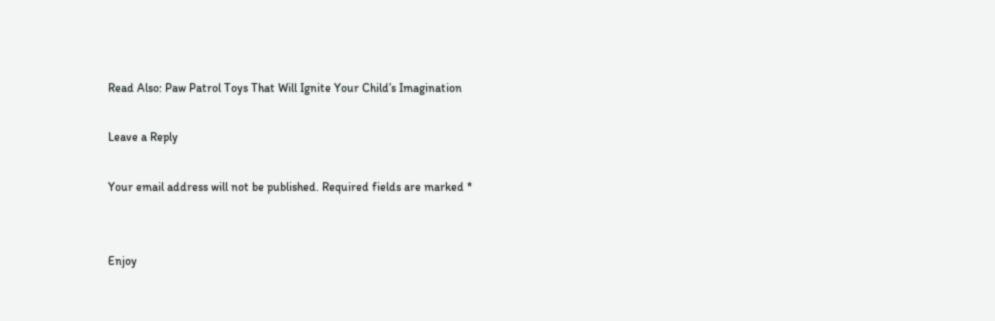Read Also: Paw Patrol Toys That Will Ignite Your Child’s Imagination

Leave a Reply

Your email address will not be published. Required fields are marked *


Enjoy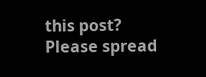this post? Please spread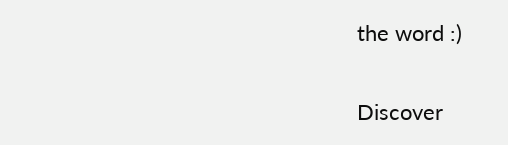the word :)

Discover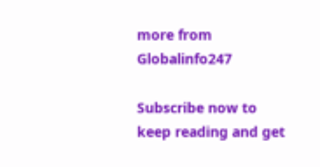more from Globalinfo247

Subscribe now to keep reading and get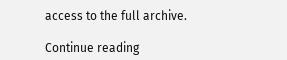access to the full archive.

Continue reading